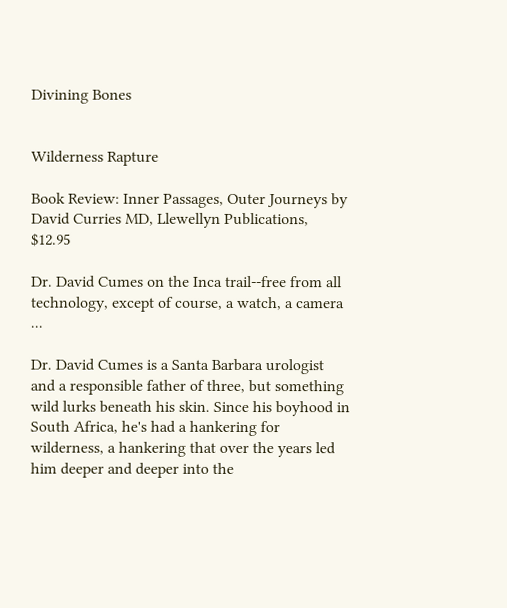Divining Bones


Wilderness Rapture

Book Review: Inner Passages, Outer Journeys by David Curries MD, Llewellyn Publications, $12.95

Dr. David Cumes on the Inca trail--free from all technology, except of course, a watch, a camera ...

Dr. David Cumes is a Santa Barbara urologist and a responsible father of three, but something wild lurks beneath his skin. Since his boyhood in South Africa, he's had a hankering for wilderness, a hankering that over the years led him deeper and deeper into the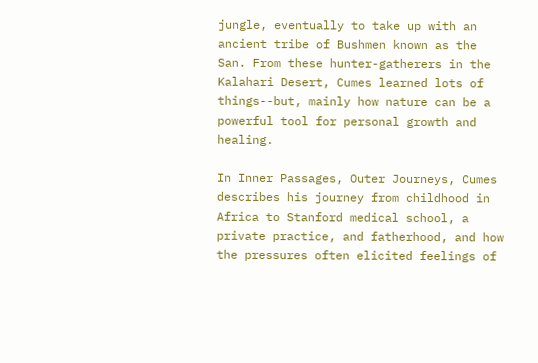jungle, eventually to take up with an ancient tribe of Bushmen known as the San. From these hunter-gatherers in the Kalahari Desert, Cumes learned lots of things--but, mainly how nature can be a powerful tool for personal growth and healing.

In Inner Passages, Outer Journeys, Cumes describes his journey from childhood in Africa to Stanford medical school, a private practice, and fatherhood, and how the pressures often elicited feelings of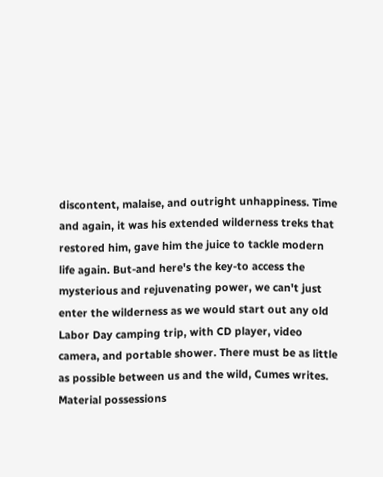discontent, malaise, and outright unhappiness. Time and again, it was his extended wilderness treks that restored him, gave him the juice to tackle modern life again. But-and here's the key-to access the mysterious and rejuvenating power, we can't just enter the wilderness as we would start out any old Labor Day camping trip, with CD player, video camera, and portable shower. There must be as little as possible between us and the wild, Cumes writes. Material possessions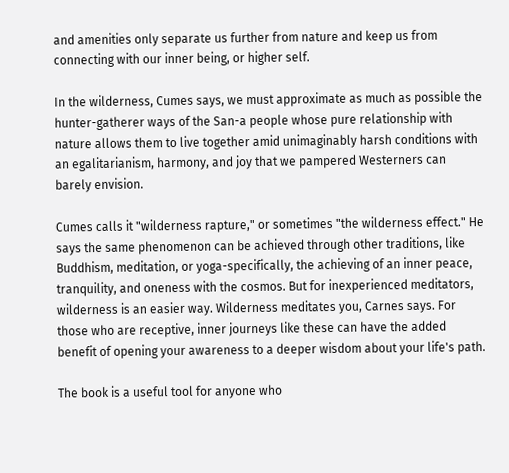and amenities only separate us further from nature and keep us from connecting with our inner being, or higher self.

In the wilderness, Cumes says, we must approximate as much as possible the hunter-gatherer ways of the San-a people whose pure relationship with nature allows them to live together amid unimaginably harsh conditions with an egalitarianism, harmony, and joy that we pampered Westerners can barely envision.

Cumes calls it "wilderness rapture," or sometimes "the wilderness effect." He says the same phenomenon can be achieved through other traditions, like Buddhism, meditation, or yoga-specifically, the achieving of an inner peace, tranquility, and oneness with the cosmos. But for inexperienced meditators, wilderness is an easier way. Wilderness meditates you, Carnes says. For those who are receptive, inner journeys like these can have the added benefit of opening your awareness to a deeper wisdom about your life's path.

The book is a useful tool for anyone who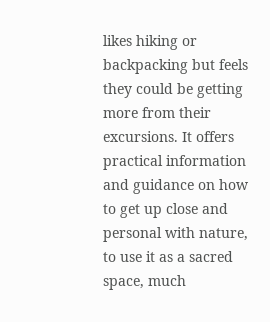likes hiking or backpacking but feels they could be getting more from their excursions. It offers practical information and guidance on how to get up close and personal with nature, to use it as a sacred space, much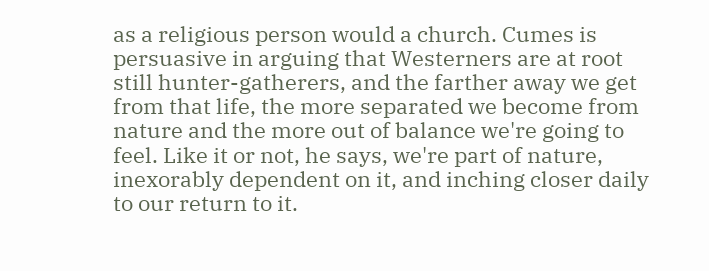as a religious person would a church. Cumes is persuasive in arguing that Westerners are at root still hunter-gatherers, and the farther away we get from that life, the more separated we become from nature and the more out of balance we're going to feel. Like it or not, he says, we're part of nature, inexorably dependent on it, and inching closer daily to our return to it.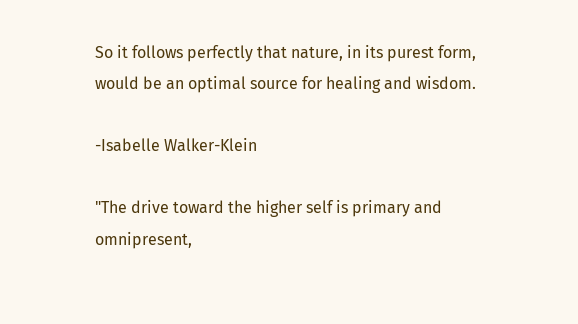So it follows perfectly that nature, in its purest form, would be an optimal source for healing and wisdom.

-Isabelle Walker-Klein

"The drive toward the higher self is primary and omnipresent,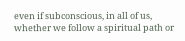even if subconscious, in all of us, whether we follow a spiritual path or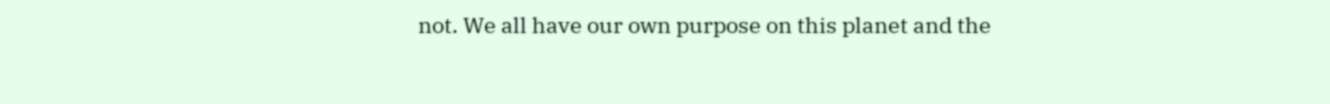not. We all have our own purpose on this planet and the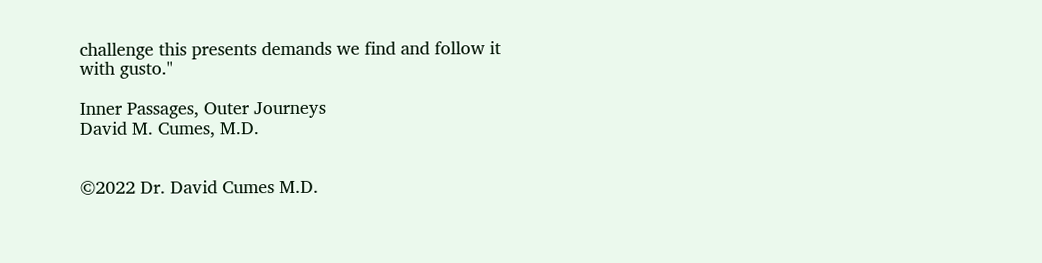challenge this presents demands we find and follow it with gusto."

Inner Passages, Outer Journeys
David M. Cumes, M.D.


©2022 Dr. David Cumes M.D.